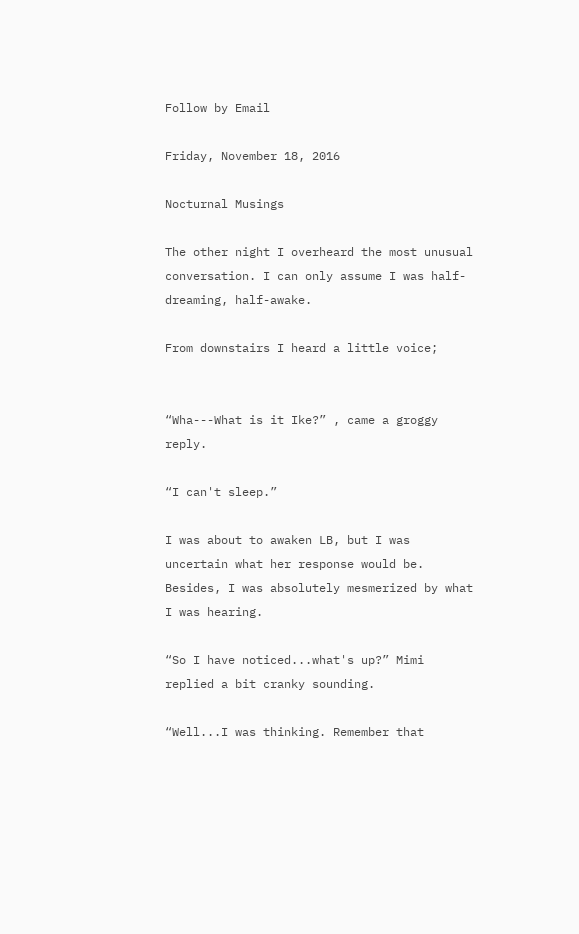Follow by Email

Friday, November 18, 2016

Nocturnal Musings

The other night I overheard the most unusual conversation. I can only assume I was half-dreaming, half-awake.

From downstairs I heard a little voice;


“Wha---What is it Ike?” , came a groggy reply.

“I can't sleep.”

I was about to awaken LB, but I was uncertain what her response would be. Besides, I was absolutely mesmerized by what I was hearing.

“So I have noticed...what's up?” Mimi replied a bit cranky sounding.

“Well...I was thinking. Remember that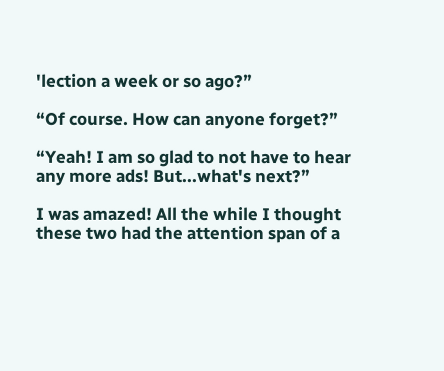'lection a week or so ago?”

“Of course. How can anyone forget?”

“Yeah! I am so glad to not have to hear any more ads! But...what's next?”

I was amazed! All the while I thought these two had the attention span of a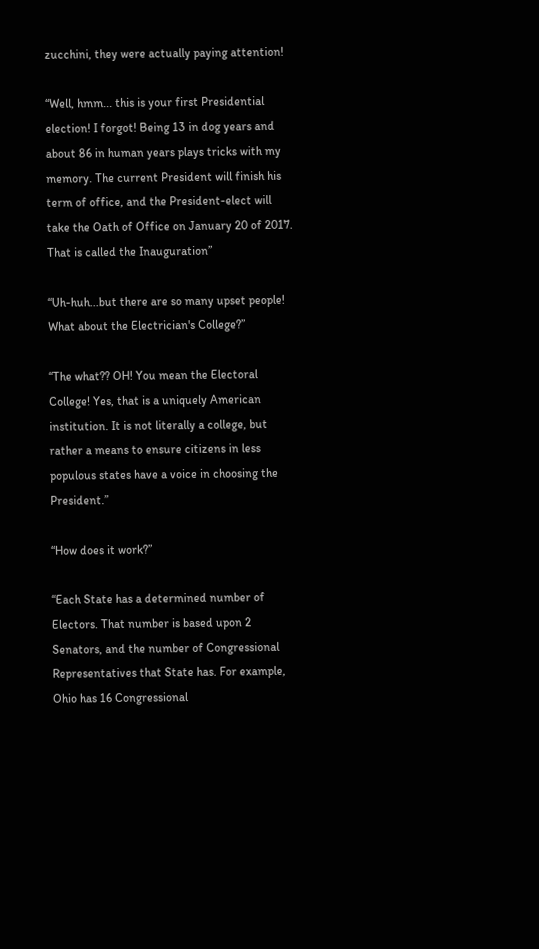zucchini, they were actually paying attention!

“Well, hmm... this is your first Presidential election! I forgot! Being 13 in dog years and about 86 in human years plays tricks with my memory. The current President will finish his term of office, and the President-elect will take the Oath of Office on January 20 of 2017. That is called the Inauguration”

“Uh-huh...but there are so many upset people! What about the Electrician's College?”

“The what?? OH! You mean the Electoral College! Yes, that is a uniquely American institution. It is not literally a college, but rather a means to ensure citizens in less populous states have a voice in choosing the President.”

“How does it work?”

“Each State has a determined number of Electors. That number is based upon 2 Senators, and the number of Congressional Representatives that State has. For example, Ohio has 16 Congressional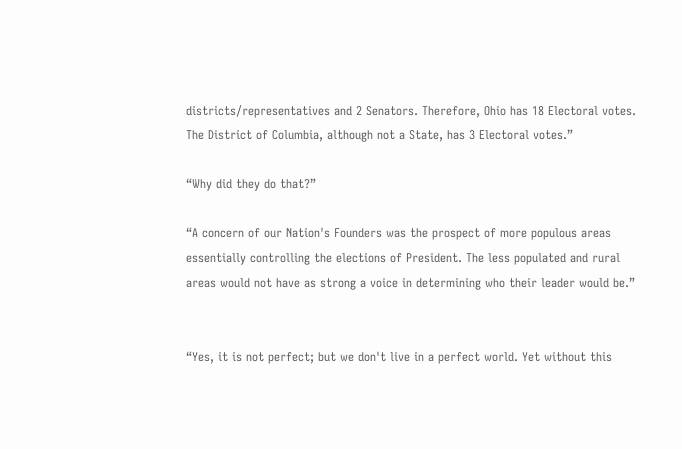districts/representatives and 2 Senators. Therefore, Ohio has 18 Electoral votes.
The District of Columbia, although not a State, has 3 Electoral votes.”

“Why did they do that?”

“A concern of our Nation's Founders was the prospect of more populous areas essentially controlling the elections of President. The less populated and rural areas would not have as strong a voice in determining who their leader would be.”


“Yes, it is not perfect; but we don't live in a perfect world. Yet without this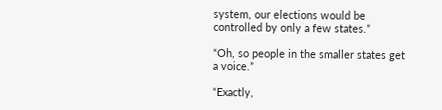system, our elections would be controlled by only a few states.”

“Oh, so people in the smaller states get a voice.”

“Exactly,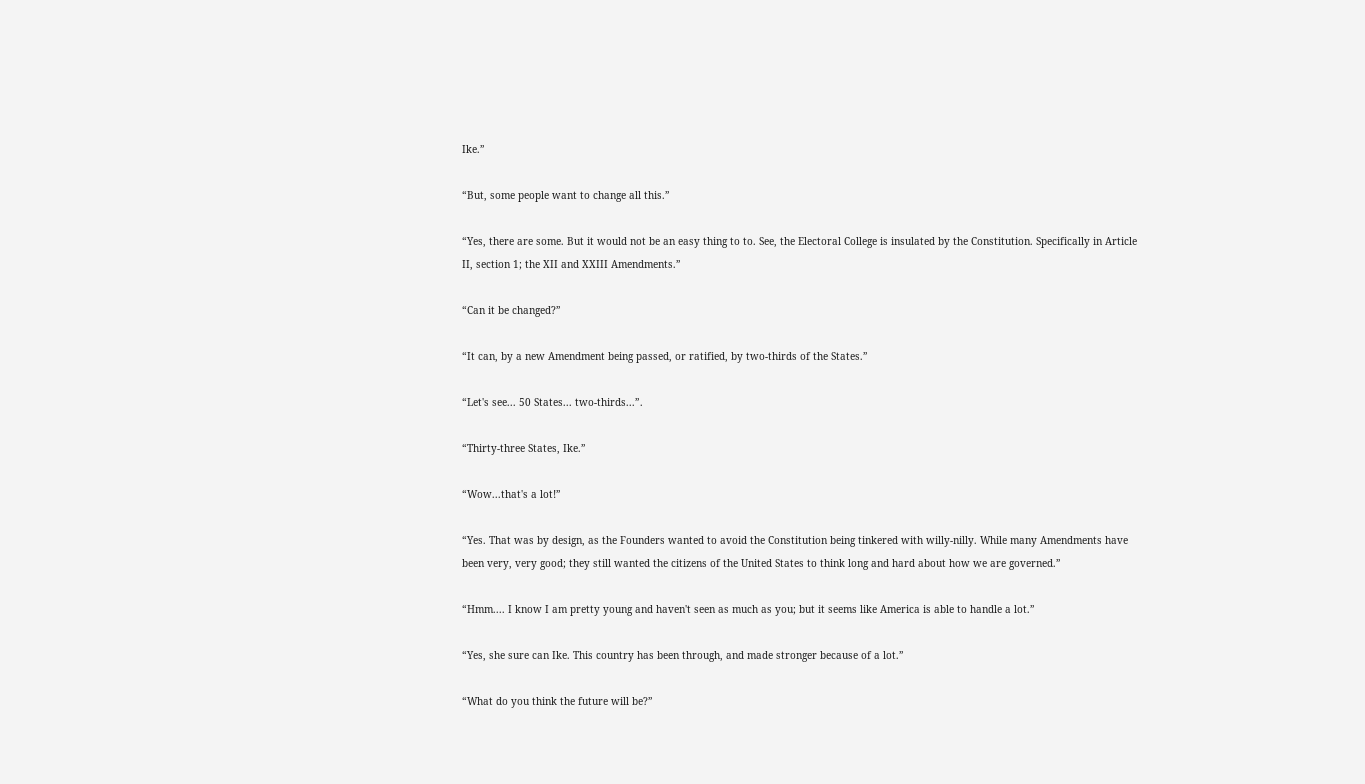Ike.”

“But, some people want to change all this.”

“Yes, there are some. But it would not be an easy thing to to. See, the Electoral College is insulated by the Constitution. Specifically in Article II, section 1; the XII and XXIII Amendments.”

“Can it be changed?”

“It can, by a new Amendment being passed, or ratified, by two-thirds of the States.”

“Let's see... 50 States... two-thirds...”.

“Thirty-three States, Ike.”

“Wow...that's a lot!”

“Yes. That was by design, as the Founders wanted to avoid the Constitution being tinkered with willy-nilly. While many Amendments have been very, very good; they still wanted the citizens of the United States to think long and hard about how we are governed.”

“Hmm.... I know I am pretty young and haven't seen as much as you; but it seems like America is able to handle a lot.”

“Yes, she sure can Ike. This country has been through, and made stronger because of a lot.”

“What do you think the future will be?”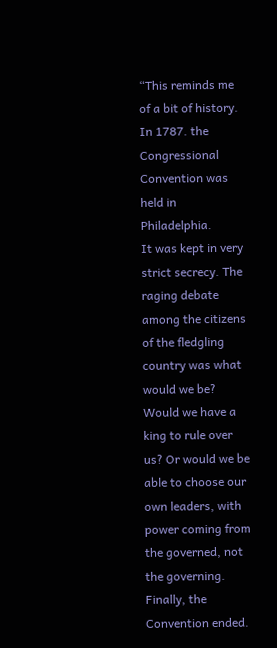“This reminds me of a bit of history. In 1787. the Congressional Convention was held in Philadelphia.
It was kept in very strict secrecy. The raging debate among the citizens of the fledgling country was what would we be? Would we have a king to rule over us? Or would we be able to choose our own leaders, with power coming from the governed, not the governing. Finally, the Convention ended.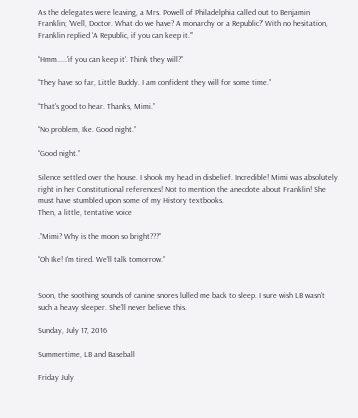As the delegates were leaving, a Mrs. Powell of Philadelphia called out to Benjamin Franklin; 'Well, Doctor. What do we have? A monarchy or a Republic?' With no hesitation, Franklin replied 'A Republic, if you can keep it.'”

“Hmm.....'if you can keep it'. Think they will?”

“They have so far, Little Buddy. I am confident they will for some time.”

“That's good to hear. Thanks, Mimi.”

“No problem, Ike. Good night.”

“Good night.”

Silence settled over the house. I shook my head in disbelief. Incredible! Mimi was absolutely right in her Constitutional references! Not to mention the anecdote about Franklin! She must have stumbled upon some of my History textbooks.
Then, a little, tentative voice

.”Mimi? Why is the moon so bright???”

“Oh Ike! I'm tired. We'll talk tomorrow.”


Soon, the soothing sounds of canine snores lulled me back to sleep. I sure wish LB wasn't such a heavy sleeper. She'll never believe this.

Sunday, July 17, 2016

Summertime, LB and Baseball

Friday July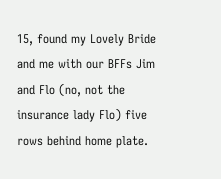15, found my Lovely Bride and me with our BFFs Jim and Flo (no, not the insurance lady Flo) five rows behind home plate.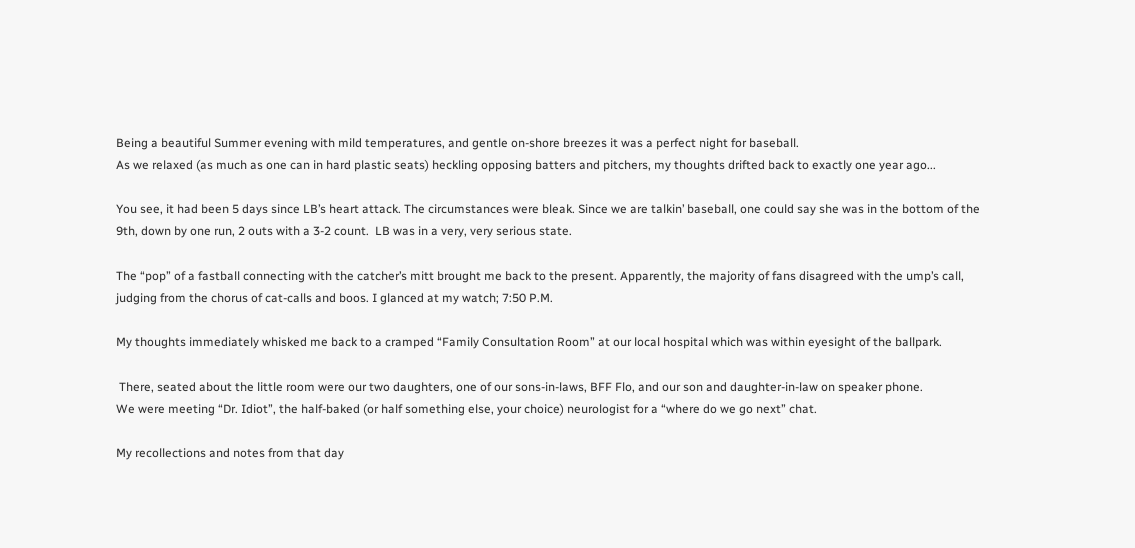Being a beautiful Summer evening with mild temperatures, and gentle on-shore breezes it was a perfect night for baseball.
As we relaxed (as much as one can in hard plastic seats) heckling opposing batters and pitchers, my thoughts drifted back to exactly one year ago...

You see, it had been 5 days since LB’s heart attack. The circumstances were bleak. Since we are talkin’ baseball, one could say she was in the bottom of the 9th, down by one run, 2 outs with a 3-2 count.  LB was in a very, very serious state.

The “pop” of a fastball connecting with the catcher’s mitt brought me back to the present. Apparently, the majority of fans disagreed with the ump’s call, judging from the chorus of cat-calls and boos. I glanced at my watch; 7:50 P.M.

My thoughts immediately whisked me back to a cramped “Family Consultation Room” at our local hospital which was within eyesight of the ballpark.

 There, seated about the little room were our two daughters, one of our sons-in-laws, BFF Flo, and our son and daughter-in-law on speaker phone.
We were meeting “Dr. Idiot”, the half-baked (or half something else, your choice) neurologist for a “where do we go next” chat.

My recollections and notes from that day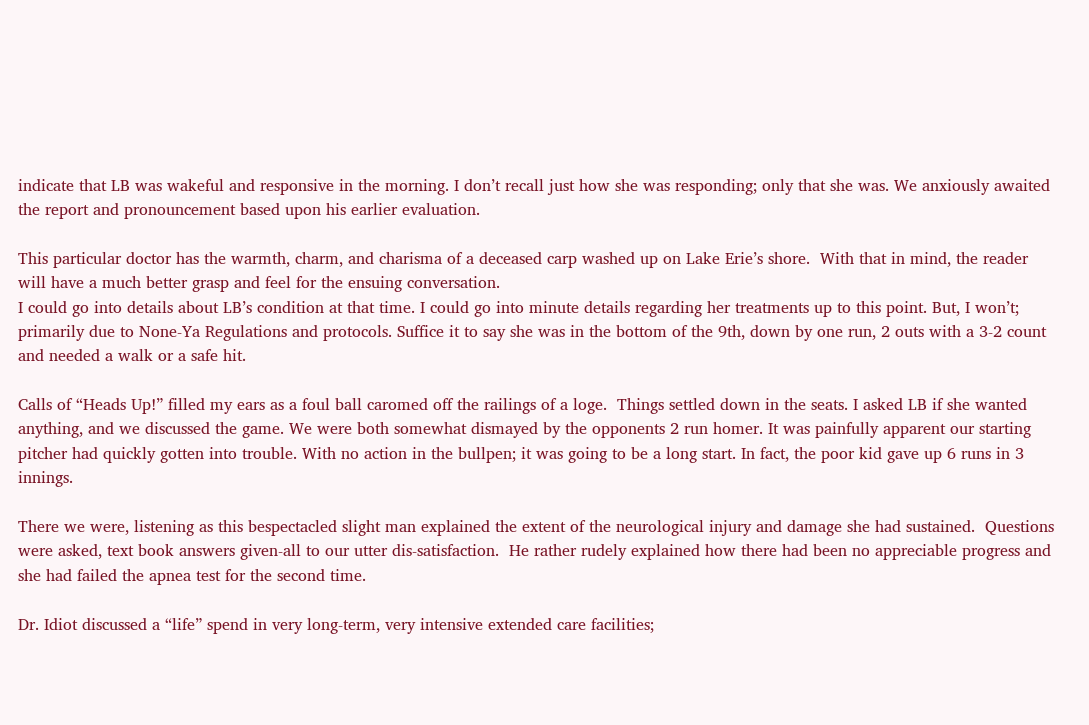indicate that LB was wakeful and responsive in the morning. I don’t recall just how she was responding; only that she was. We anxiously awaited the report and pronouncement based upon his earlier evaluation.

This particular doctor has the warmth, charm, and charisma of a deceased carp washed up on Lake Erie’s shore.  With that in mind, the reader will have a much better grasp and feel for the ensuing conversation.
I could go into details about LB’s condition at that time. I could go into minute details regarding her treatments up to this point. But, I won’t; primarily due to None-Ya Regulations and protocols. Suffice it to say she was in the bottom of the 9th, down by one run, 2 outs with a 3-2 count and needed a walk or a safe hit.

Calls of “Heads Up!” filled my ears as a foul ball caromed off the railings of a loge.  Things settled down in the seats. I asked LB if she wanted anything, and we discussed the game. We were both somewhat dismayed by the opponents 2 run homer. It was painfully apparent our starting pitcher had quickly gotten into trouble. With no action in the bullpen; it was going to be a long start. In fact, the poor kid gave up 6 runs in 3 innings.

There we were, listening as this bespectacled slight man explained the extent of the neurological injury and damage she had sustained.  Questions were asked, text book answers given-all to our utter dis-satisfaction.  He rather rudely explained how there had been no appreciable progress and she had failed the apnea test for the second time.

Dr. Idiot discussed a “life” spend in very long-term, very intensive extended care facilities;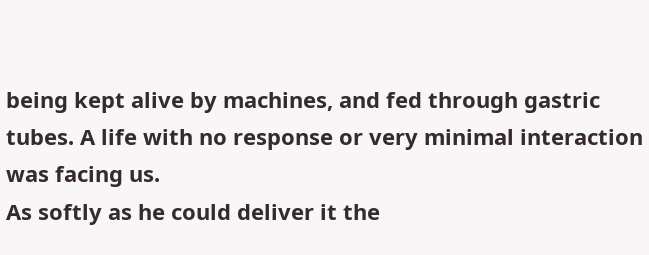being kept alive by machines, and fed through gastric tubes. A life with no response or very minimal interaction was facing us.
As softly as he could deliver it the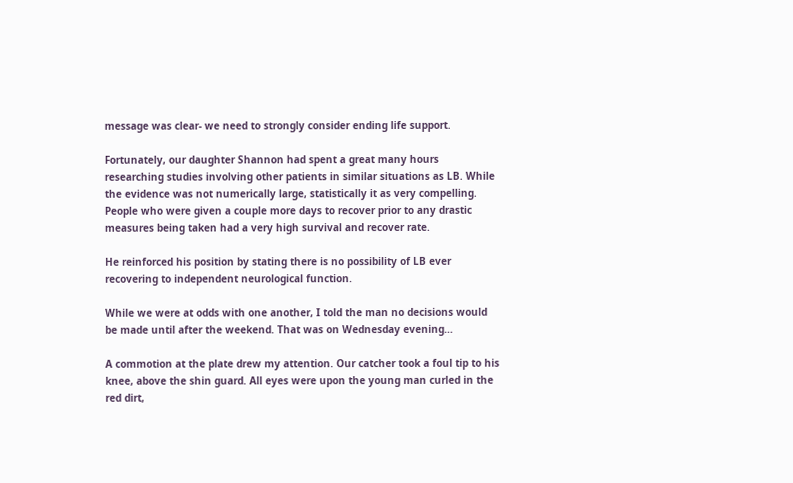message was clear- we need to strongly consider ending life support.

Fortunately, our daughter Shannon had spent a great many hours researching studies involving other patients in similar situations as LB. While the evidence was not numerically large, statistically it as very compelling. People who were given a couple more days to recover prior to any drastic measures being taken had a very high survival and recover rate.

He reinforced his position by stating there is no possibility of LB ever recovering to independent neurological function.

While we were at odds with one another, I told the man no decisions would be made until after the weekend. That was on Wednesday evening…

A commotion at the plate drew my attention. Our catcher took a foul tip to his knee, above the shin guard. All eyes were upon the young man curled in the red dirt,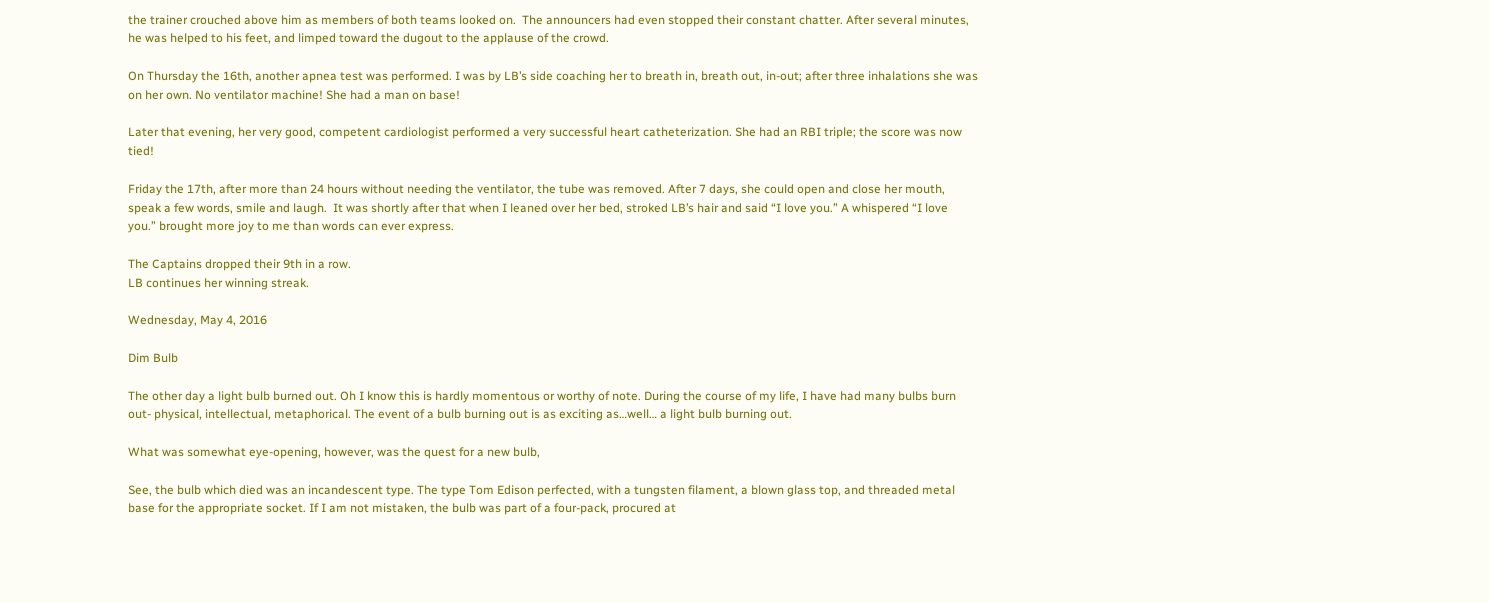the trainer crouched above him as members of both teams looked on.  The announcers had even stopped their constant chatter. After several minutes, he was helped to his feet, and limped toward the dugout to the applause of the crowd.

On Thursday the 16th, another apnea test was performed. I was by LB’s side coaching her to breath in, breath out, in-out; after three inhalations she was on her own. No ventilator machine! She had a man on base!

Later that evening, her very good, competent cardiologist performed a very successful heart catheterization. She had an RBI triple; the score was now tied!

Friday the 17th, after more than 24 hours without needing the ventilator, the tube was removed. After 7 days, she could open and close her mouth, speak a few words, smile and laugh.  It was shortly after that when I leaned over her bed, stroked LB’s hair and said “I love you.” A whispered “I love you.” brought more joy to me than words can ever express.

The Captains dropped their 9th in a row.
LB continues her winning streak.

Wednesday, May 4, 2016

Dim Bulb

The other day a light bulb burned out. Oh I know this is hardly momentous or worthy of note. During the course of my life, I have had many bulbs burn out- physical, intellectual, metaphorical. The event of a bulb burning out is as exciting as…well… a light bulb burning out.

What was somewhat eye-opening, however, was the quest for a new bulb,

See, the bulb which died was an incandescent type. The type Tom Edison perfected, with a tungsten filament, a blown glass top, and threaded metal base for the appropriate socket. If I am not mistaken, the bulb was part of a four-pack, procured at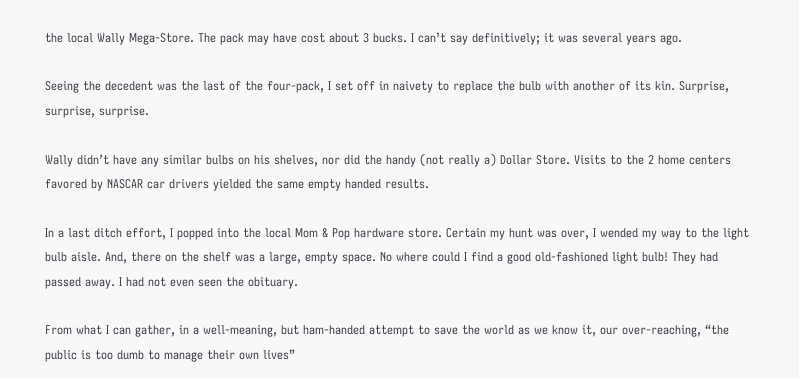the local Wally Mega-Store. The pack may have cost about 3 bucks. I can’t say definitively; it was several years ago.

Seeing the decedent was the last of the four-pack, I set off in naivety to replace the bulb with another of its kin. Surprise, surprise, surprise.

Wally didn’t have any similar bulbs on his shelves, nor did the handy (not really a) Dollar Store. Visits to the 2 home centers favored by NASCAR car drivers yielded the same empty handed results.

In a last ditch effort, I popped into the local Mom & Pop hardware store. Certain my hunt was over, I wended my way to the light bulb aisle. And, there on the shelf was a large, empty space. No where could I find a good old-fashioned light bulb! They had passed away. I had not even seen the obituary.

From what I can gather, in a well-meaning, but ham-handed attempt to save the world as we know it, our over-reaching, “the public is too dumb to manage their own lives”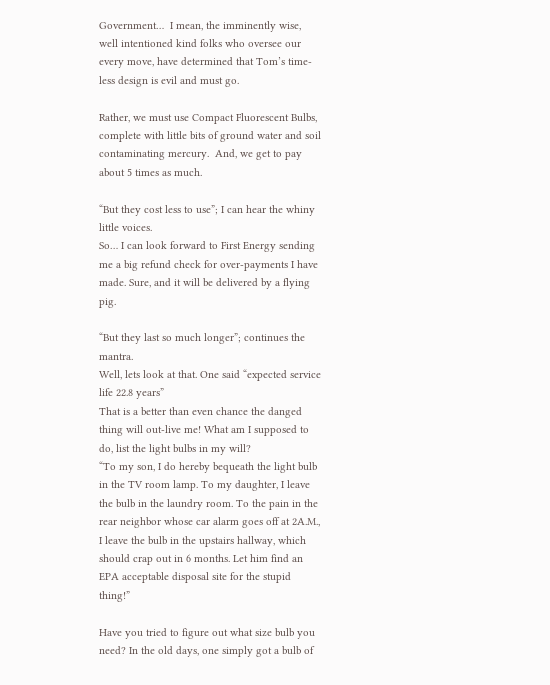Government…  I mean, the imminently wise, well intentioned kind folks who oversee our every move, have determined that Tom’s time-less design is evil and must go.

Rather, we must use Compact Fluorescent Bulbs, complete with little bits of ground water and soil contaminating mercury.  And, we get to pay about 5 times as much.

“But they cost less to use”; I can hear the whiny little voices.
So… I can look forward to First Energy sending me a big refund check for over-payments I have made. Sure, and it will be delivered by a flying pig.

“But they last so much longer”; continues the mantra.
Well, lets look at that. One said “expected service life 22.8 years”
That is a better than even chance the danged thing will out-live me! What am I supposed to do, list the light bulbs in my will?
“To my son, I do hereby bequeath the light bulb in the TV room lamp. To my daughter, I leave the bulb in the laundry room. To the pain in the rear neighbor whose car alarm goes off at 2A.M., I leave the bulb in the upstairs hallway, which should crap out in 6 months. Let him find an EPA acceptable disposal site for the stupid thing!”

Have you tried to figure out what size bulb you need? In the old days, one simply got a bulb of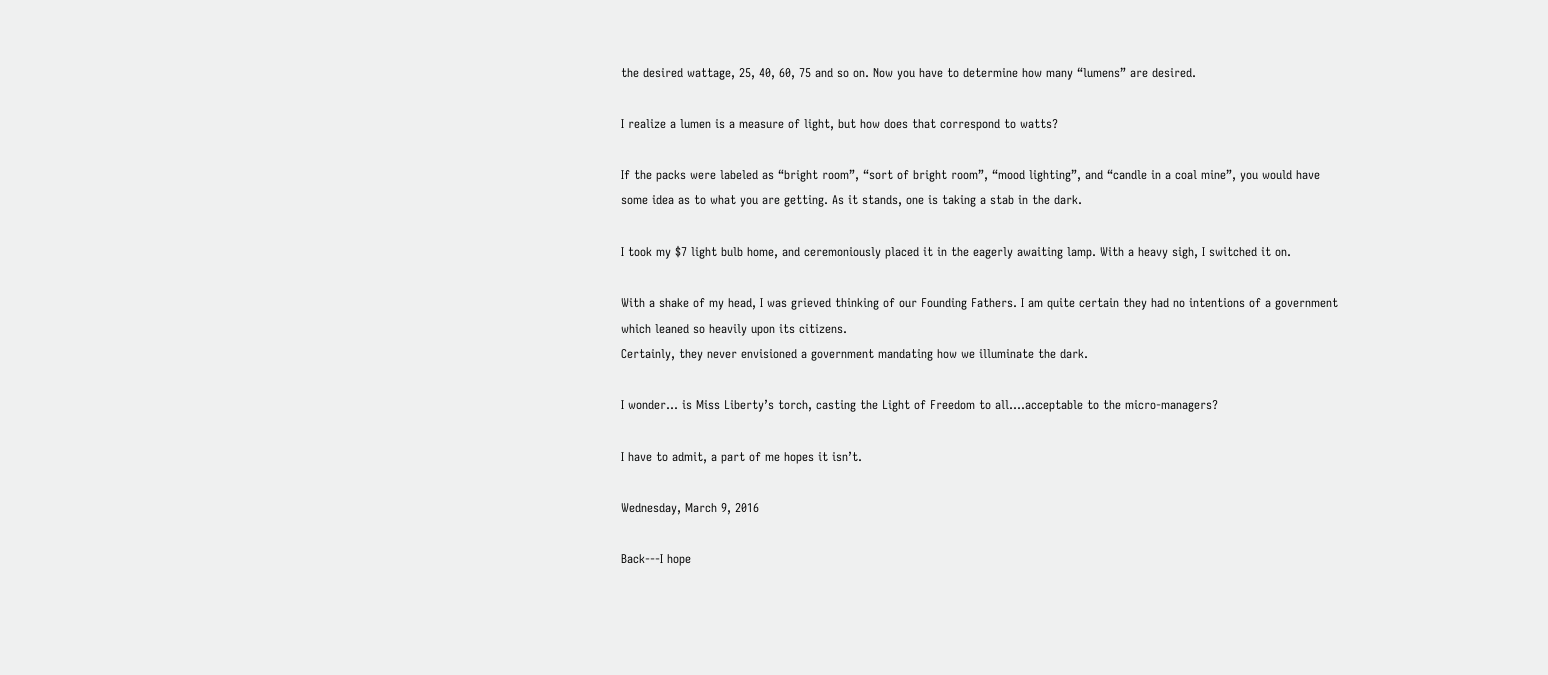the desired wattage, 25, 40, 60, 75 and so on. Now you have to determine how many “lumens” are desired.

I realize a lumen is a measure of light, but how does that correspond to watts?

If the packs were labeled as “bright room”, “sort of bright room”, “mood lighting”, and “candle in a coal mine”, you would have some idea as to what you are getting. As it stands, one is taking a stab in the dark.

I took my $7 light bulb home, and ceremoniously placed it in the eagerly awaiting lamp. With a heavy sigh, I switched it on.

With a shake of my head, I was grieved thinking of our Founding Fathers. I am quite certain they had no intentions of a government which leaned so heavily upon its citizens.
Certainly, they never envisioned a government mandating how we illuminate the dark.

I wonder… is Miss Liberty’s torch, casting the Light of Freedom to all….acceptable to the micro-managers?

I have to admit, a part of me hopes it isn’t.

Wednesday, March 9, 2016

Back---I hope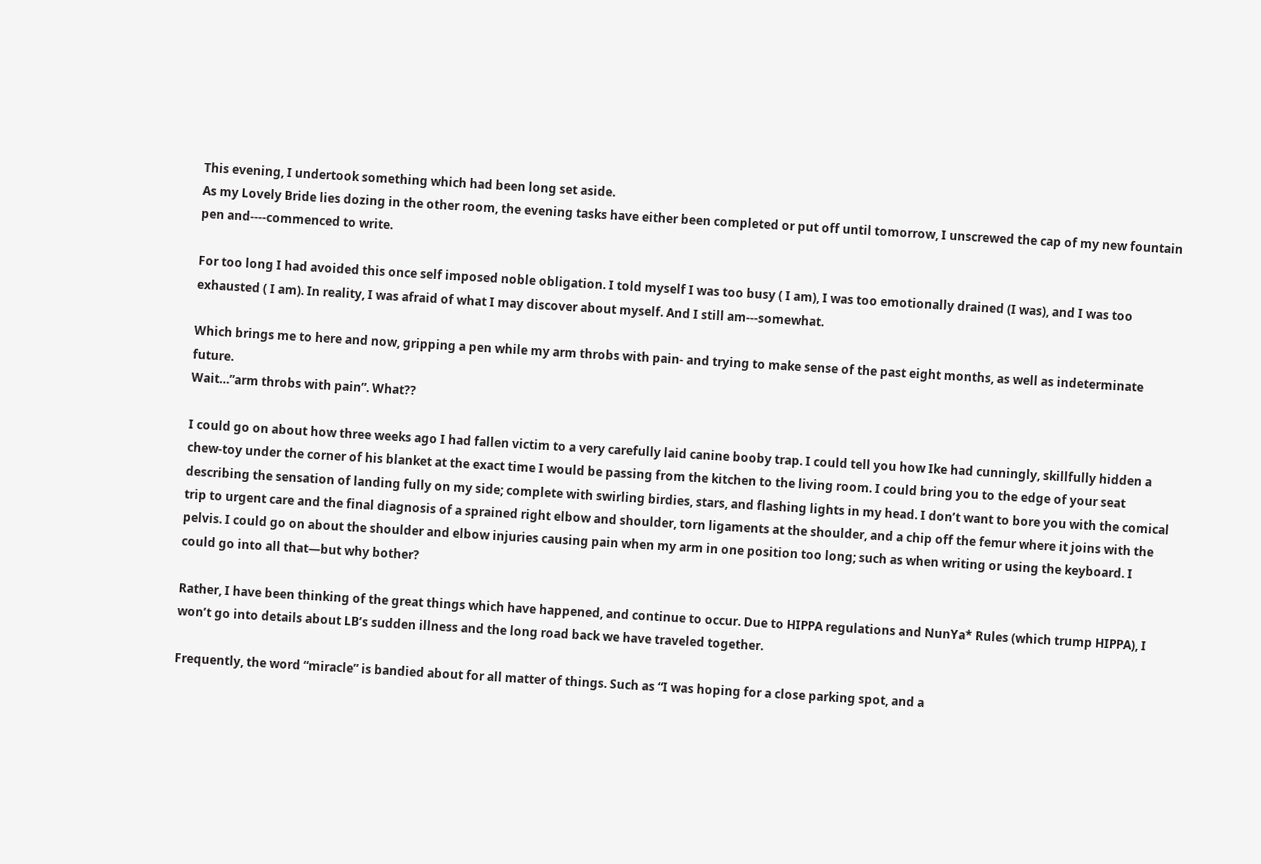This evening, I undertook something which had been long set aside.
As my Lovely Bride lies dozing in the other room, the evening tasks have either been completed or put off until tomorrow, I unscrewed the cap of my new fountain pen and----commenced to write.

For too long I had avoided this once self imposed noble obligation. I told myself I was too busy ( I am), I was too emotionally drained (I was), and I was too exhausted ( I am). In reality, I was afraid of what I may discover about myself. And I still am---somewhat.

Which brings me to here and now, gripping a pen while my arm throbs with pain- and trying to make sense of the past eight months, as well as indeterminate future.
Wait…”arm throbs with pain”. What??

I could go on about how three weeks ago I had fallen victim to a very carefully laid canine booby trap. I could tell you how Ike had cunningly, skillfully hidden a chew-toy under the corner of his blanket at the exact time I would be passing from the kitchen to the living room. I could bring you to the edge of your seat describing the sensation of landing fully on my side; complete with swirling birdies, stars, and flashing lights in my head. I don’t want to bore you with the comical trip to urgent care and the final diagnosis of a sprained right elbow and shoulder, torn ligaments at the shoulder, and a chip off the femur where it joins with the pelvis. I could go on about the shoulder and elbow injuries causing pain when my arm in one position too long; such as when writing or using the keyboard. I could go into all that—but why bother?

Rather, I have been thinking of the great things which have happened, and continue to occur. Due to HIPPA regulations and NunYa* Rules (which trump HIPPA), I won’t go into details about LB’s sudden illness and the long road back we have traveled together.

Frequently, the word “miracle” is bandied about for all matter of things. Such as “I was hoping for a close parking spot, and a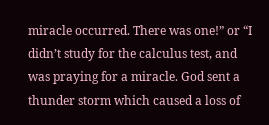miracle occurred. There was one!” or “I didn’t study for the calculus test, and was praying for a miracle. God sent a thunder storm which caused a loss of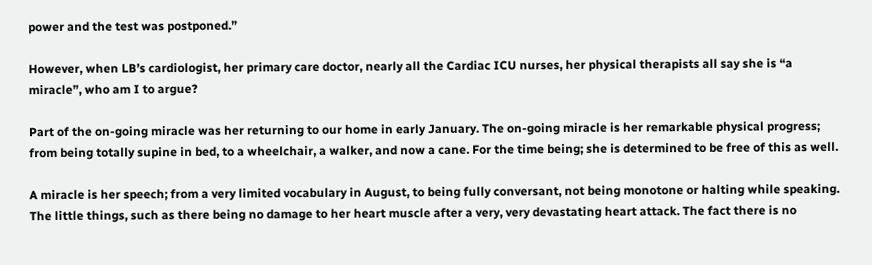power and the test was postponed.”

However, when LB’s cardiologist, her primary care doctor, nearly all the Cardiac ICU nurses, her physical therapists all say she is “a miracle”, who am I to argue?

Part of the on-going miracle was her returning to our home in early January. The on-going miracle is her remarkable physical progress; from being totally supine in bed, to a wheelchair, a walker, and now a cane. For the time being; she is determined to be free of this as well.

A miracle is her speech; from a very limited vocabulary in August, to being fully conversant, not being monotone or halting while speaking.  The little things, such as there being no damage to her heart muscle after a very, very devastating heart attack. The fact there is no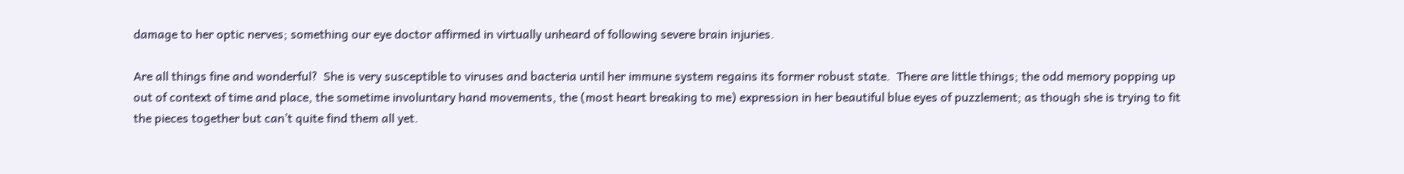damage to her optic nerves; something our eye doctor affirmed in virtually unheard of following severe brain injuries.

Are all things fine and wonderful?  She is very susceptible to viruses and bacteria until her immune system regains its former robust state.  There are little things; the odd memory popping up out of context of time and place, the sometime involuntary hand movements, the (most heart breaking to me) expression in her beautiful blue eyes of puzzlement; as though she is trying to fit the pieces together but can’t quite find them all yet.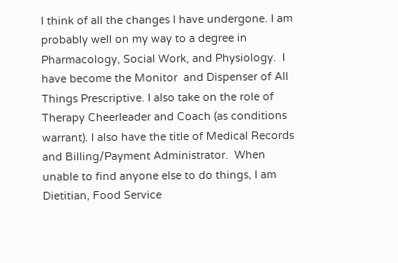I think of all the changes I have undergone. I am probably well on my way to a degree in Pharmacology, Social Work, and Physiology.  I have become the Monitor  and Dispenser of All Things Prescriptive. I also take on the role of Therapy Cheerleader and Coach (as conditions warrant). I also have the title of Medical Records and Billing/Payment Administrator.  When unable to find anyone else to do things, I am Dietitian, Food Service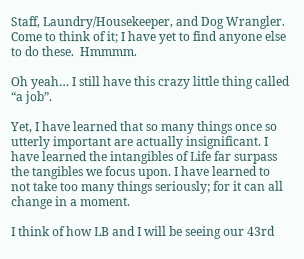Staff, Laundry/Housekeeper, and Dog Wrangler. Come to think of it; I have yet to find anyone else to do these.  Hmmmm.

Oh yeah… I still have this crazy little thing called “a job”.

Yet, I have learned that so many things once so utterly important are actually insignificant. I have learned the intangibles of Life far surpass the tangibles we focus upon. I have learned to not take too many things seriously; for it can all change in a moment.

I think of how LB and I will be seeing our 43rd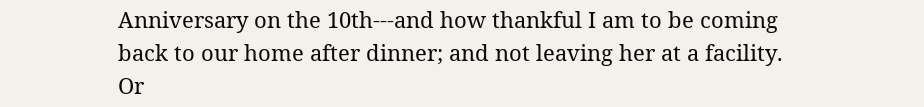Anniversary on the 10th---and how thankful I am to be coming back to our home after dinner; and not leaving her at a facility. Or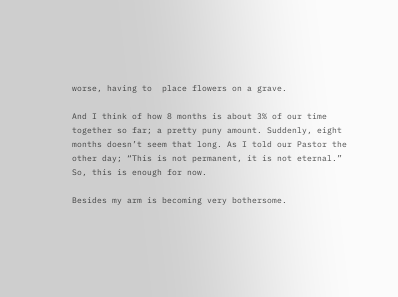worse, having to  place flowers on a grave.

And I think of how 8 months is about 3% of our time together so far; a pretty puny amount. Suddenly, eight months doesn’t seem that long. As I told our Pastor the other day; “This is not permanent, it is not eternal.”
So, this is enough for now.

Besides my arm is becoming very bothersome.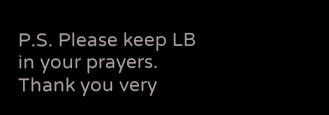P.S. Please keep LB in your prayers. Thank you very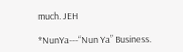much. JEH

*NunYa---“Nun Ya” Business.